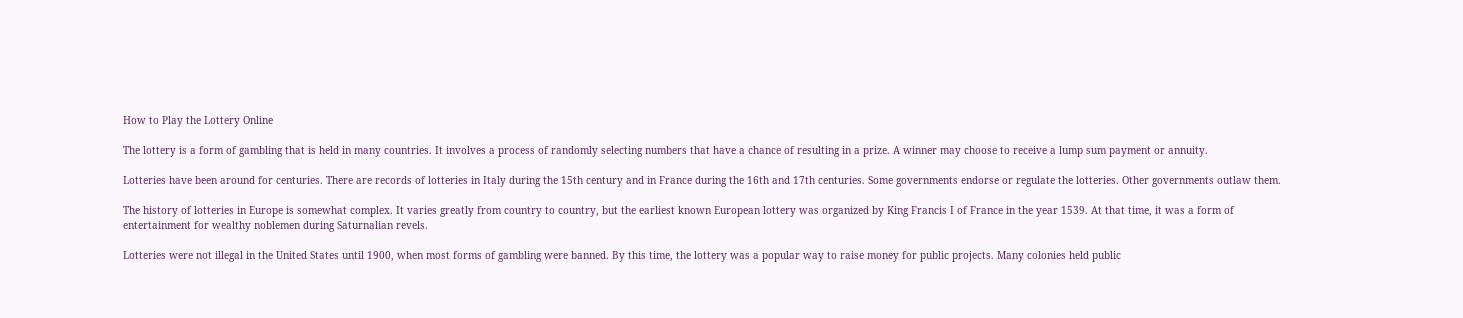How to Play the Lottery Online

The lottery is a form of gambling that is held in many countries. It involves a process of randomly selecting numbers that have a chance of resulting in a prize. A winner may choose to receive a lump sum payment or annuity.

Lotteries have been around for centuries. There are records of lotteries in Italy during the 15th century and in France during the 16th and 17th centuries. Some governments endorse or regulate the lotteries. Other governments outlaw them.

The history of lotteries in Europe is somewhat complex. It varies greatly from country to country, but the earliest known European lottery was organized by King Francis I of France in the year 1539. At that time, it was a form of entertainment for wealthy noblemen during Saturnalian revels.

Lotteries were not illegal in the United States until 1900, when most forms of gambling were banned. By this time, the lottery was a popular way to raise money for public projects. Many colonies held public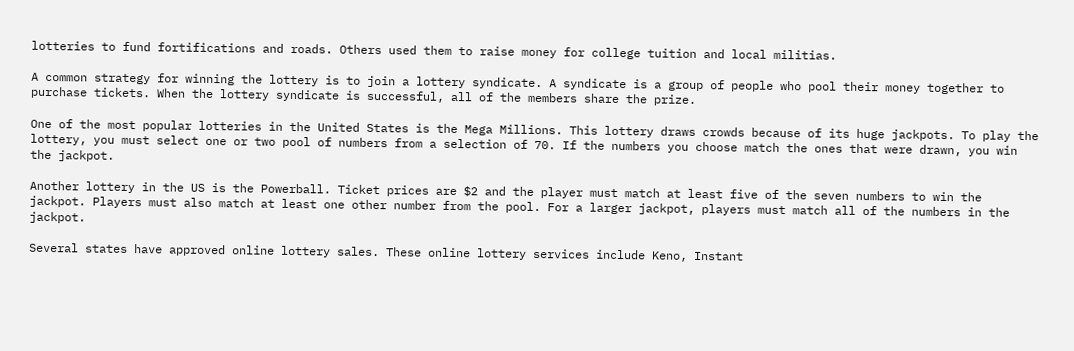lotteries to fund fortifications and roads. Others used them to raise money for college tuition and local militias.

A common strategy for winning the lottery is to join a lottery syndicate. A syndicate is a group of people who pool their money together to purchase tickets. When the lottery syndicate is successful, all of the members share the prize.

One of the most popular lotteries in the United States is the Mega Millions. This lottery draws crowds because of its huge jackpots. To play the lottery, you must select one or two pool of numbers from a selection of 70. If the numbers you choose match the ones that were drawn, you win the jackpot.

Another lottery in the US is the Powerball. Ticket prices are $2 and the player must match at least five of the seven numbers to win the jackpot. Players must also match at least one other number from the pool. For a larger jackpot, players must match all of the numbers in the jackpot.

Several states have approved online lottery sales. These online lottery services include Keno, Instant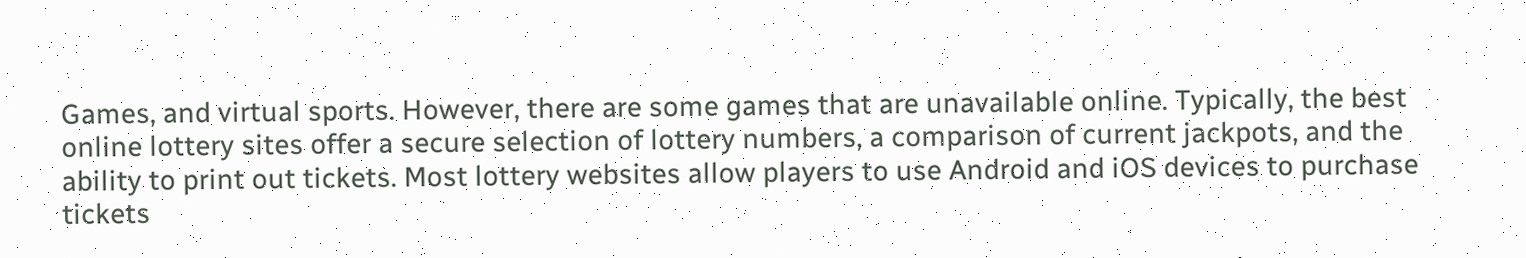Games, and virtual sports. However, there are some games that are unavailable online. Typically, the best online lottery sites offer a secure selection of lottery numbers, a comparison of current jackpots, and the ability to print out tickets. Most lottery websites allow players to use Android and iOS devices to purchase tickets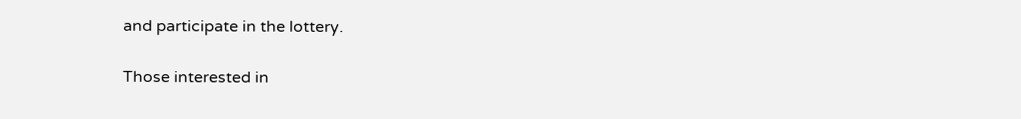and participate in the lottery.

Those interested in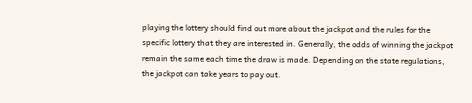playing the lottery should find out more about the jackpot and the rules for the specific lottery that they are interested in. Generally, the odds of winning the jackpot remain the same each time the draw is made. Depending on the state regulations, the jackpot can take years to pay out.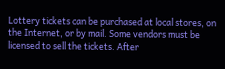Lottery tickets can be purchased at local stores, on the Internet, or by mail. Some vendors must be licensed to sell the tickets. After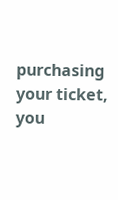purchasing your ticket, you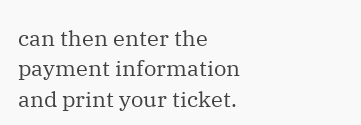can then enter the payment information and print your ticket.